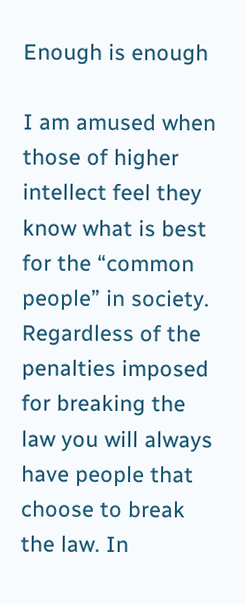Enough is enough

I am amused when those of higher intellect feel they know what is best for the “common people” in society. Regardless of the penalties imposed for breaking the law you will always have people that choose to break the law. In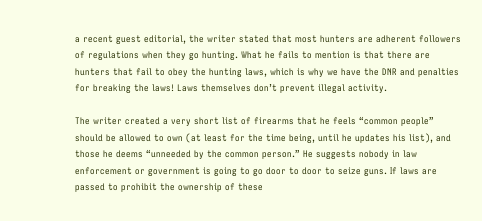a recent guest editorial, the writer stated that most hunters are adherent followers of regulations when they go hunting. What he fails to mention is that there are hunters that fail to obey the hunting laws, which is why we have the DNR and penalties for breaking the laws! Laws themselves don’t prevent illegal activity.

The writer created a very short list of firearms that he feels “common people” should be allowed to own (at least for the time being, until he updates his list), and those he deems “unneeded by the common person.” He suggests nobody in law enforcement or government is going to go door to door to seize guns. If laws are passed to prohibit the ownership of these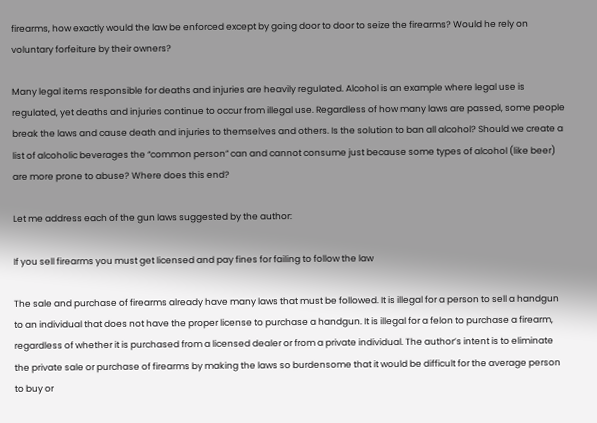firearms, how exactly would the law be enforced except by going door to door to seize the firearms? Would he rely on voluntary forfeiture by their owners?

Many legal items responsible for deaths and injuries are heavily regulated. Alcohol is an example where legal use is regulated, yet deaths and injuries continue to occur from illegal use. Regardless of how many laws are passed, some people break the laws and cause death and injuries to themselves and others. Is the solution to ban all alcohol? Should we create a list of alcoholic beverages the “common person” can and cannot consume just because some types of alcohol (like beer) are more prone to abuse? Where does this end?

Let me address each of the gun laws suggested by the author:

If you sell firearms you must get licensed and pay fines for failing to follow the law

The sale and purchase of firearms already have many laws that must be followed. It is illegal for a person to sell a handgun to an individual that does not have the proper license to purchase a handgun. It is illegal for a felon to purchase a firearm, regardless of whether it is purchased from a licensed dealer or from a private individual. The author’s intent is to eliminate the private sale or purchase of firearms by making the laws so burdensome that it would be difficult for the average person to buy or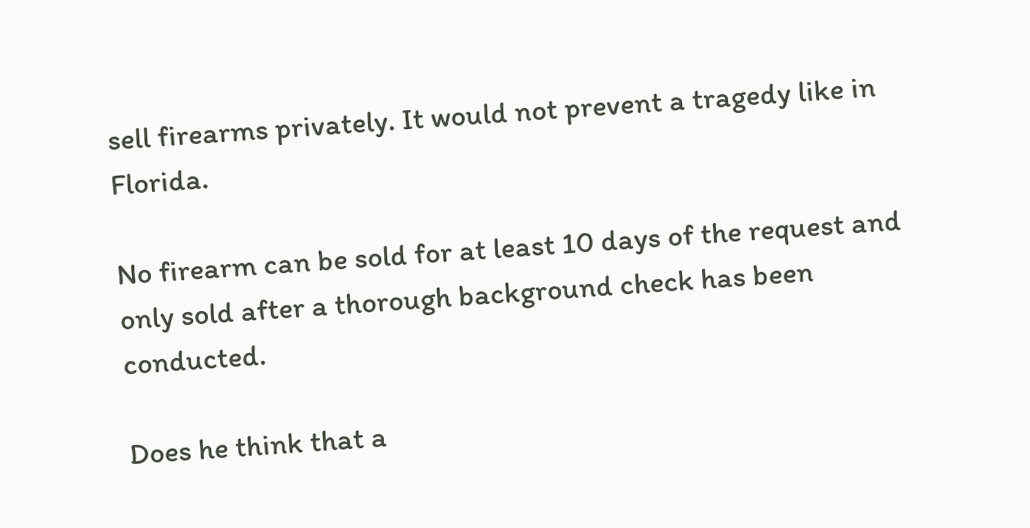sell firearms privately. It would not prevent a tragedy like in Florida.

No firearm can be sold for at least 10 days of the request and only sold after a thorough background check has been conducted.

Does he think that a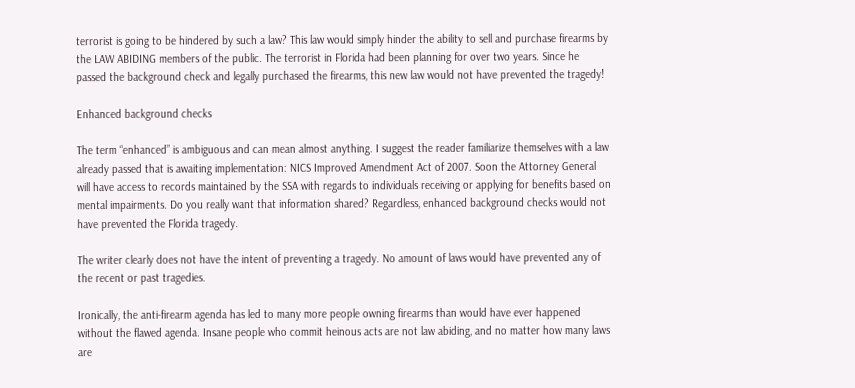terrorist is going to be hindered by such a law? This law would simply hinder the ability to sell and purchase firearms by the LAW ABIDING members of the public. The terrorist in Florida had been planning for over two years. Since he passed the background check and legally purchased the firearms, this new law would not have prevented the tragedy!

Enhanced background checks

The term “enhanced” is ambiguous and can mean almost anything. I suggest the reader familiarize themselves with a law already passed that is awaiting implementation: NICS Improved Amendment Act of 2007. Soon the Attorney General will have access to records maintained by the SSA with regards to individuals receiving or applying for benefits based on mental impairments. Do you really want that information shared? Regardless, enhanced background checks would not have prevented the Florida tragedy.

The writer clearly does not have the intent of preventing a tragedy. No amount of laws would have prevented any of the recent or past tragedies.

Ironically, the anti-firearm agenda has led to many more people owning firearms than would have ever happened without the flawed agenda. Insane people who commit heinous acts are not law abiding, and no matter how many laws are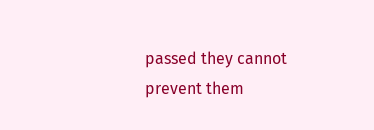passed they cannot prevent them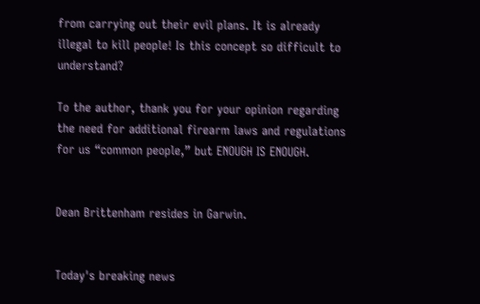from carrying out their evil plans. It is already illegal to kill people! Is this concept so difficult to understand?

To the author, thank you for your opinion regarding the need for additional firearm laws and regulations for us “common people,” but ENOUGH IS ENOUGH.


Dean Brittenham resides in Garwin.


Today's breaking news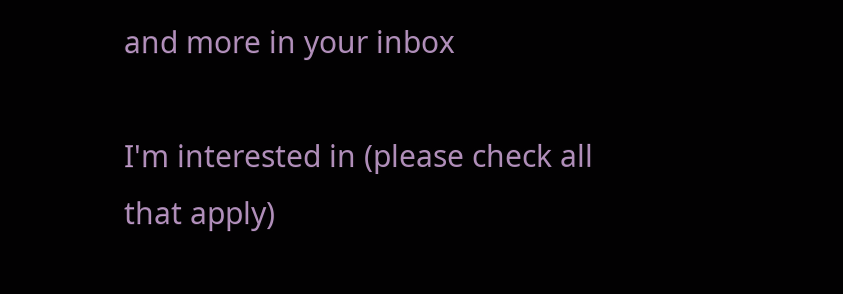and more in your inbox

I'm interested in (please check all that apply)